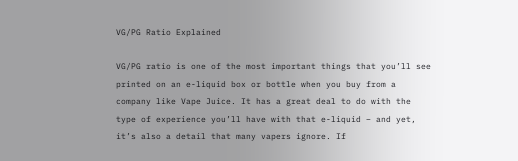VG/PG Ratio Explained

VG/PG ratio is one of the most important things that you’ll see printed on an e-liquid box or bottle when you buy from a company like Vape Juice. It has a great deal to do with the type of experience you’ll have with that e-liquid – and yet, it’s also a detail that many vapers ignore. If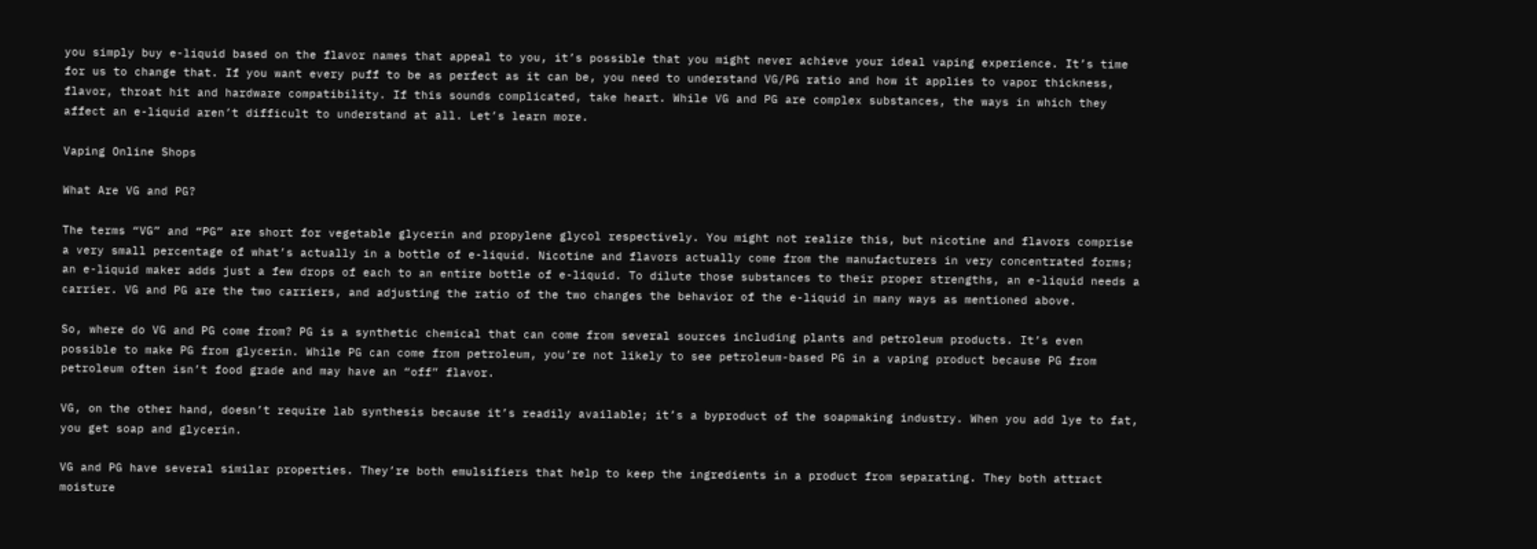you simply buy e-liquid based on the flavor names that appeal to you, it’s possible that you might never achieve your ideal vaping experience. It’s time for us to change that. If you want every puff to be as perfect as it can be, you need to understand VG/PG ratio and how it applies to vapor thickness, flavor, throat hit and hardware compatibility. If this sounds complicated, take heart. While VG and PG are complex substances, the ways in which they affect an e-liquid aren’t difficult to understand at all. Let’s learn more.

Vaping Online Shops

What Are VG and PG?

The terms “VG” and “PG” are short for vegetable glycerin and propylene glycol respectively. You might not realize this, but nicotine and flavors comprise a very small percentage of what’s actually in a bottle of e-liquid. Nicotine and flavors actually come from the manufacturers in very concentrated forms; an e-liquid maker adds just a few drops of each to an entire bottle of e-liquid. To dilute those substances to their proper strengths, an e-liquid needs a carrier. VG and PG are the two carriers, and adjusting the ratio of the two changes the behavior of the e-liquid in many ways as mentioned above.

So, where do VG and PG come from? PG is a synthetic chemical that can come from several sources including plants and petroleum products. It’s even possible to make PG from glycerin. While PG can come from petroleum, you’re not likely to see petroleum-based PG in a vaping product because PG from petroleum often isn’t food grade and may have an “off” flavor.

VG, on the other hand, doesn’t require lab synthesis because it’s readily available; it’s a byproduct of the soapmaking industry. When you add lye to fat, you get soap and glycerin.

VG and PG have several similar properties. They’re both emulsifiers that help to keep the ingredients in a product from separating. They both attract moisture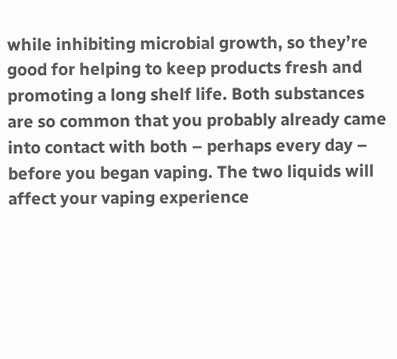while inhibiting microbial growth, so they’re good for helping to keep products fresh and promoting a long shelf life. Both substances are so common that you probably already came into contact with both – perhaps every day – before you began vaping. The two liquids will affect your vaping experience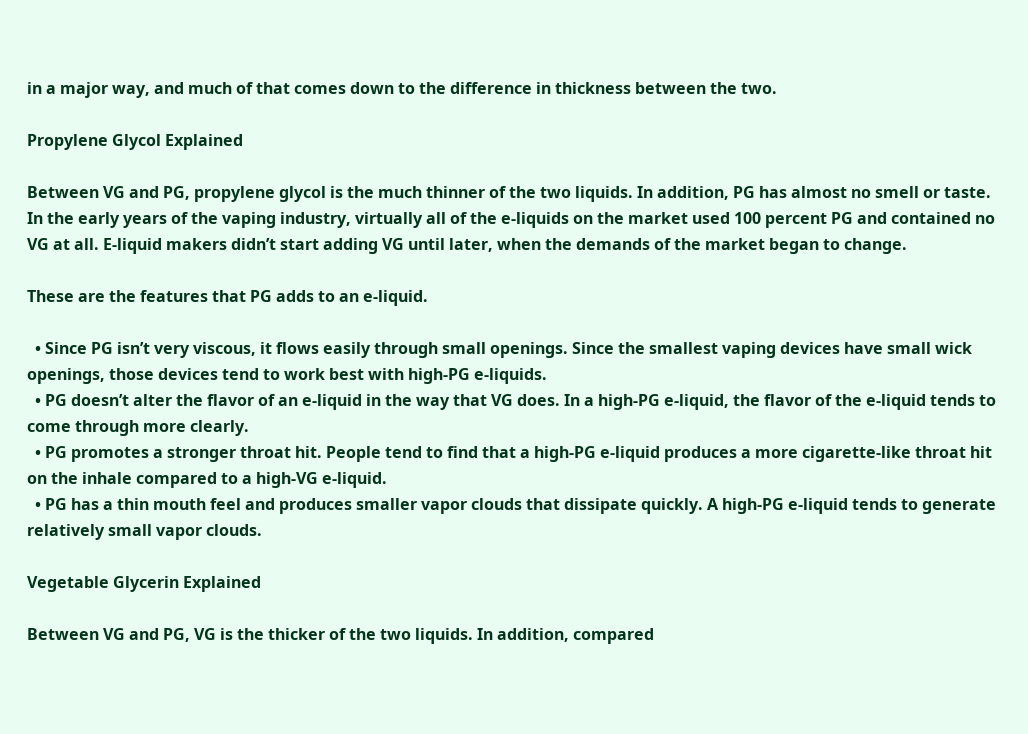in a major way, and much of that comes down to the difference in thickness between the two.

Propylene Glycol Explained

Between VG and PG, propylene glycol is the much thinner of the two liquids. In addition, PG has almost no smell or taste. In the early years of the vaping industry, virtually all of the e-liquids on the market used 100 percent PG and contained no VG at all. E-liquid makers didn’t start adding VG until later, when the demands of the market began to change.

These are the features that PG adds to an e-liquid.

  • Since PG isn’t very viscous, it flows easily through small openings. Since the smallest vaping devices have small wick openings, those devices tend to work best with high-PG e-liquids.
  • PG doesn’t alter the flavor of an e-liquid in the way that VG does. In a high-PG e-liquid, the flavor of the e-liquid tends to come through more clearly.
  • PG promotes a stronger throat hit. People tend to find that a high-PG e-liquid produces a more cigarette-like throat hit on the inhale compared to a high-VG e-liquid.
  • PG has a thin mouth feel and produces smaller vapor clouds that dissipate quickly. A high-PG e-liquid tends to generate relatively small vapor clouds.

Vegetable Glycerin Explained

Between VG and PG, VG is the thicker of the two liquids. In addition, compared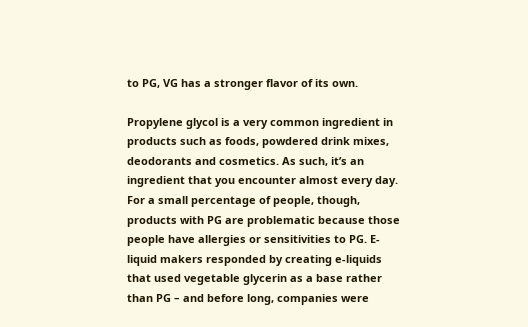to PG, VG has a stronger flavor of its own.

Propylene glycol is a very common ingredient in products such as foods, powdered drink mixes, deodorants and cosmetics. As such, it’s an ingredient that you encounter almost every day. For a small percentage of people, though, products with PG are problematic because those people have allergies or sensitivities to PG. E-liquid makers responded by creating e-liquids that used vegetable glycerin as a base rather than PG – and before long, companies were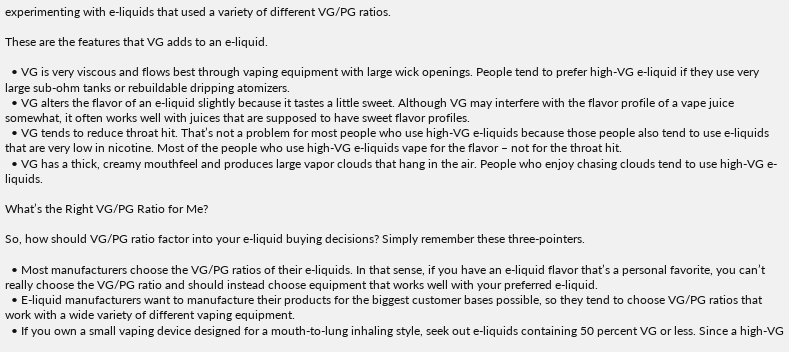experimenting with e-liquids that used a variety of different VG/PG ratios.

These are the features that VG adds to an e-liquid.

  • VG is very viscous and flows best through vaping equipment with large wick openings. People tend to prefer high-VG e-liquid if they use very large sub-ohm tanks or rebuildable dripping atomizers.
  • VG alters the flavor of an e-liquid slightly because it tastes a little sweet. Although VG may interfere with the flavor profile of a vape juice somewhat, it often works well with juices that are supposed to have sweet flavor profiles.
  • VG tends to reduce throat hit. That’s not a problem for most people who use high-VG e-liquids because those people also tend to use e-liquids that are very low in nicotine. Most of the people who use high-VG e-liquids vape for the flavor – not for the throat hit.
  • VG has a thick, creamy mouthfeel and produces large vapor clouds that hang in the air. People who enjoy chasing clouds tend to use high-VG e-liquids.

What’s the Right VG/PG Ratio for Me?

So, how should VG/PG ratio factor into your e-liquid buying decisions? Simply remember these three-pointers.

  • Most manufacturers choose the VG/PG ratios of their e-liquids. In that sense, if you have an e-liquid flavor that’s a personal favorite, you can’t really choose the VG/PG ratio and should instead choose equipment that works well with your preferred e-liquid.
  • E-liquid manufacturers want to manufacture their products for the biggest customer bases possible, so they tend to choose VG/PG ratios that work with a wide variety of different vaping equipment.
  • If you own a small vaping device designed for a mouth-to-lung inhaling style, seek out e-liquids containing 50 percent VG or less. Since a high-VG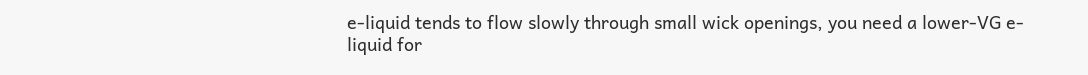e-liquid tends to flow slowly through small wick openings, you need a lower-VG e-liquid for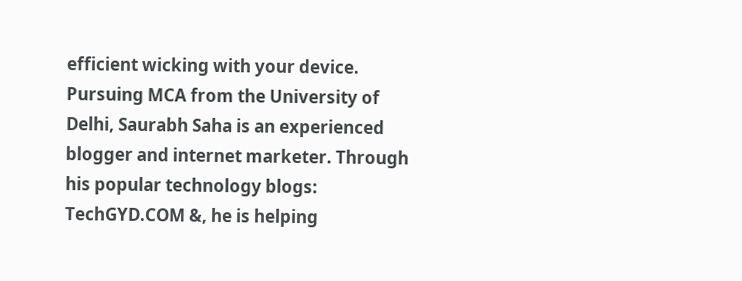efficient wicking with your device.
Pursuing MCA from the University of Delhi, Saurabh Saha is an experienced blogger and internet marketer. Through his popular technology blogs: TechGYD.COM &, he is helping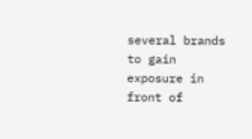several brands to gain exposure in front of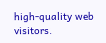high-quality web visitors.